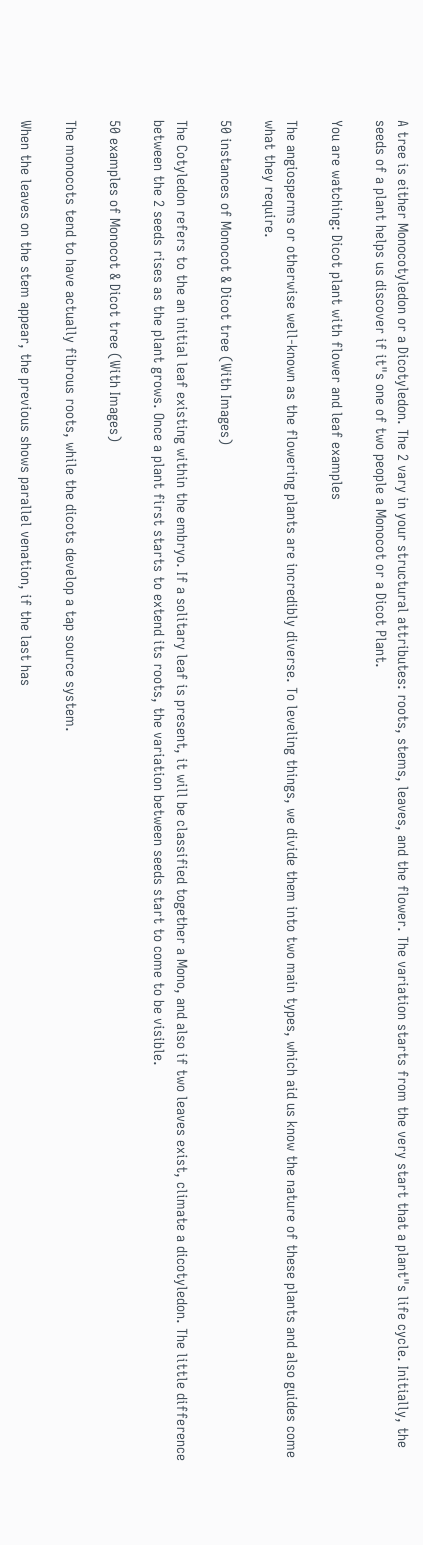A tree is either Monocotyledon or a Dicotyledon. The 2 vary in your structural attributes: roots, stems, leaves, and the flower. The variation starts from the very start that a plant"s life cycle. Initially, the seeds of a plant helps us discover if it"s one of two people a Monocot or a Dicot Plant.

You are watching: Dicot plant with flower and leaf examples

The angiosperms or otherwise well-known as the flowering plants are incredibly diverse. To leveling things, we divide them into two main types, which aid us know the nature of these plants and also guides come what they require.

50 instances of Monocot & Dicot tree (With Images)

The Cotyledon refers to the an initial leaf existing within the embryo. If a solitary leaf is present, it will be classified together a Mono, and also if two leaves exist, climate a dicotyledon. The little difference between the 2 seeds rises as the plant grows. Once a plant first starts to extend its roots, the variation between seeds start to come to be visible.

50 examples of Monocot & Dicot tree (With Images)

The monocots tend to have actually fibrous roots, while the dicots develop a tap source system.

When the leaves on the stem appear, the previous shows parallel venation, if the last has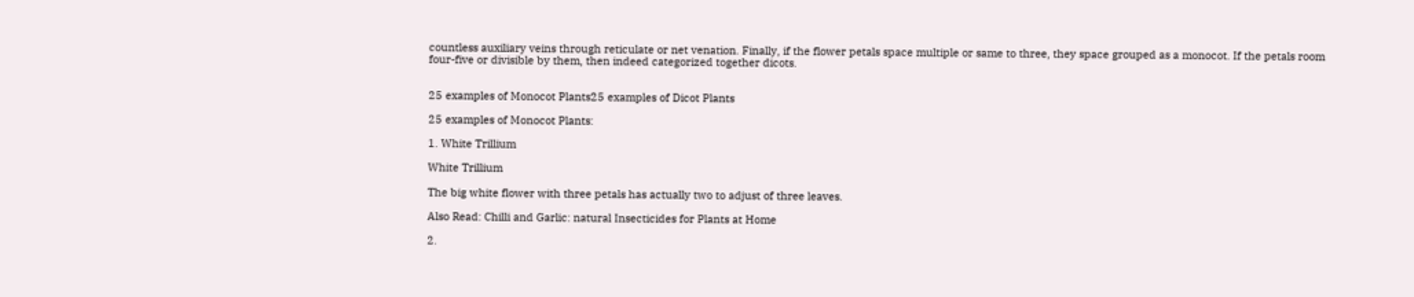countless auxiliary veins through reticulate or net venation. Finally, if the flower petals space multiple or same to three, they space grouped as a monocot. If the petals room four-five or divisible by them, then indeed categorized together dicots.


25 examples of Monocot Plants25 examples of Dicot Plants

25 examples of Monocot Plants:

1. White Trillium

White Trillium

The big white flower with three petals has actually two to adjust of three leaves.

Also Read: Chilli and Garlic: natural Insecticides for Plants at Home

2.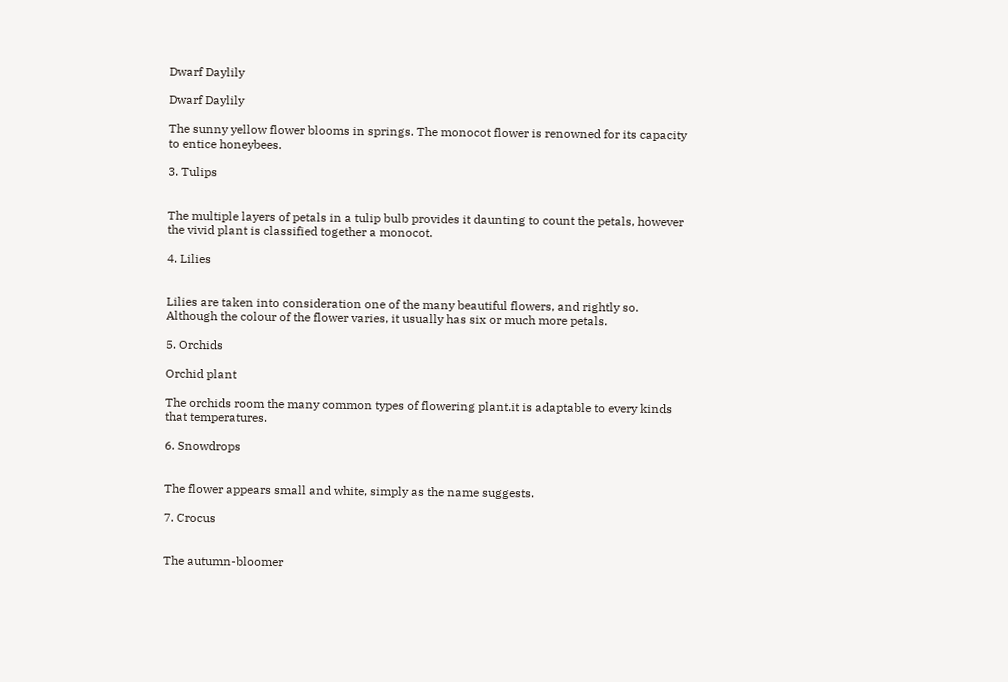Dwarf Daylily

Dwarf Daylily

The sunny yellow flower blooms in springs. The monocot flower is renowned for its capacity to entice honeybees.

3. Tulips


The multiple layers of petals in a tulip bulb provides it daunting to count the petals, however the vivid plant is classified together a monocot.

4. Lilies


Lilies are taken into consideration one of the many beautiful flowers, and rightly so. Although the colour of the flower varies, it usually has six or much more petals.

5. Orchids

Orchid plant

The orchids room the many common types of flowering plant.it is adaptable to every kinds that temperatures.

6. Snowdrops


The flower appears small and white, simply as the name suggests.

7. Crocus


The autumn-bloomer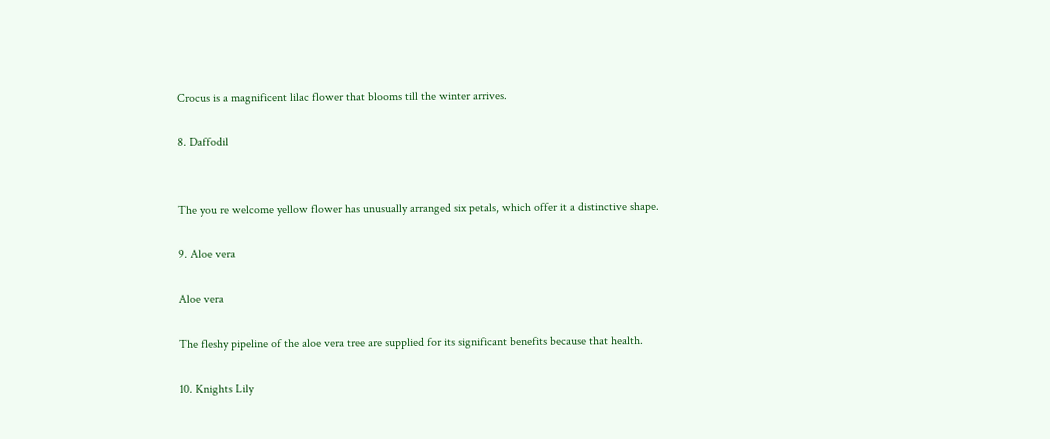Crocus is a magnificent lilac flower that blooms till the winter arrives.

8. Daffodil


The you re welcome yellow flower has unusually arranged six petals, which offer it a distinctive shape.

9. Aloe vera

Aloe vera

The fleshy pipeline of the aloe vera tree are supplied for its significant benefits because that health.

10. Knights Lily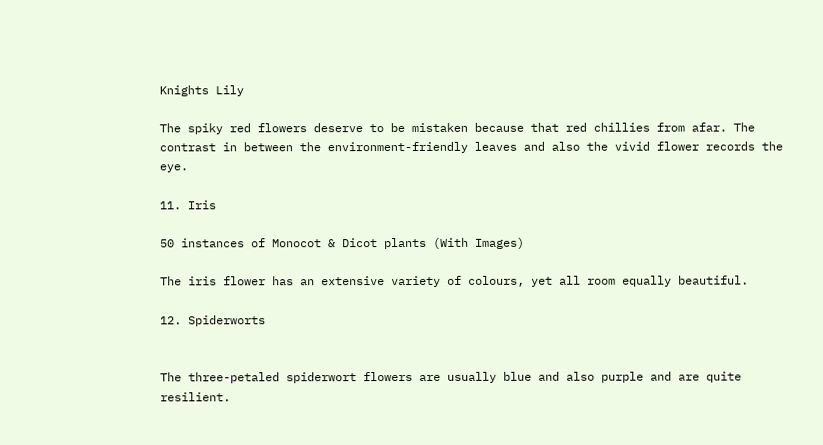Knights Lily

The spiky red flowers deserve to be mistaken because that red chillies from afar. The contrast in between the environment-friendly leaves and also the vivid flower records the eye.

11. Iris

50 instances of Monocot & Dicot plants (With Images)

The iris flower has an extensive variety of colours, yet all room equally beautiful.

12. Spiderworts


The three-petaled spiderwort flowers are usually blue and also purple and are quite resilient.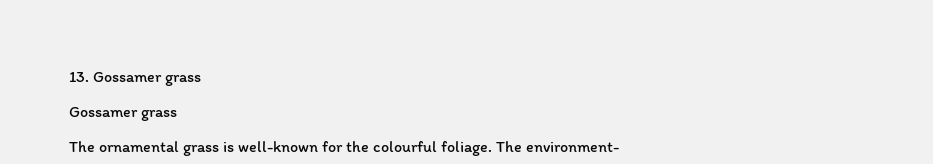13. Gossamer grass

Gossamer grass

The ornamental grass is well-known for the colourful foliage. The environment-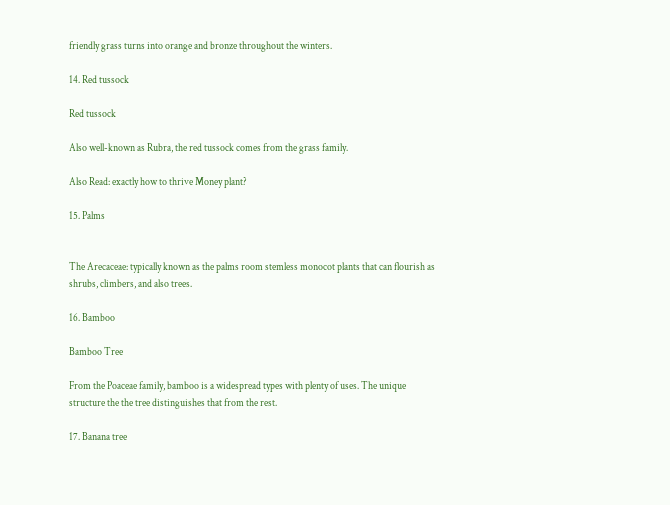friendly grass turns into orange and bronze throughout the winters.

14. Red tussock

Red tussock

Also well-known as Rubra, the red tussock comes from the grass family.

Also Read: exactly how to thrive Money plant?

15. Palms


The Arecaceae: typically known as the palms room stemless monocot plants that can flourish as shrubs, climbers, and also trees.

16. Bamboo

Bamboo Tree

From the Poaceae family, bamboo is a widespread types with plenty of uses. The unique structure the the tree distinguishes that from the rest.

17. Banana tree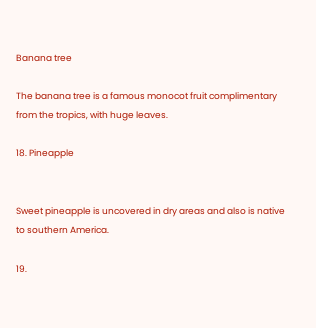Banana tree

The banana tree is a famous monocot fruit complimentary from the tropics, with huge leaves.

18. Pineapple


Sweet pineapple is uncovered in dry areas and also is native to southern America.

19.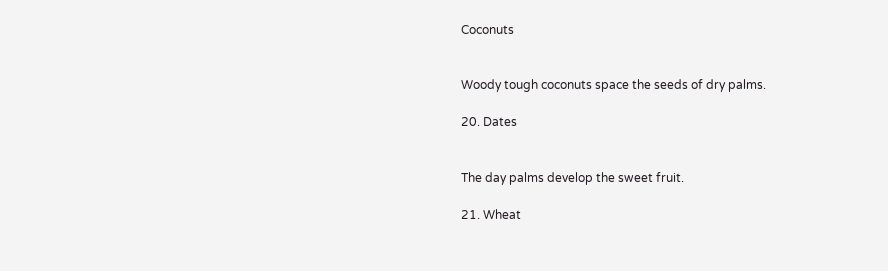Coconuts


Woody tough coconuts space the seeds of dry palms.

20. Dates


The day palms develop the sweet fruit.

21. Wheat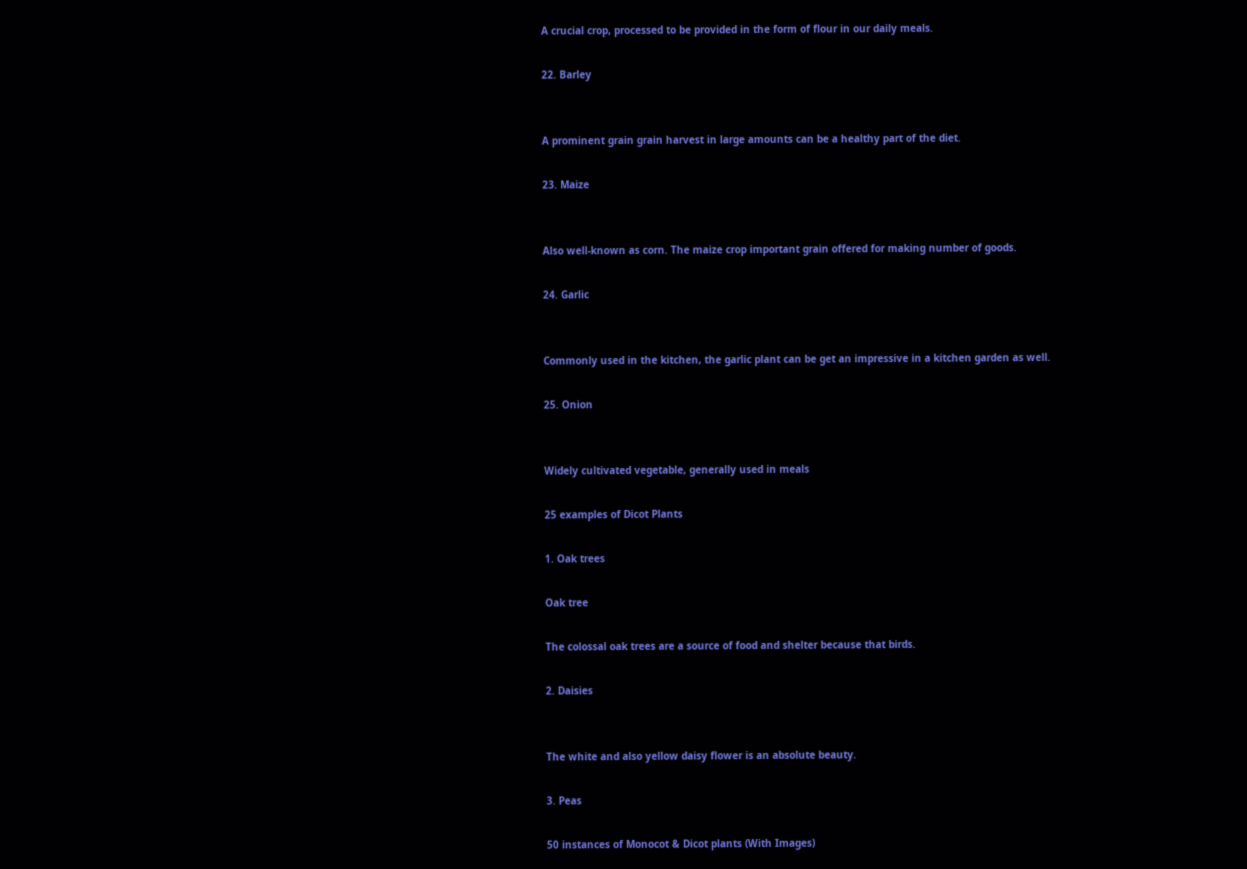A crucial crop, processed to be provided in the form of flour in our daily meals.

22. Barley


A prominent grain grain harvest in large amounts can be a healthy part of the diet.

23. Maize


Also well-known as corn. The maize crop important grain offered for making number of goods.

24. Garlic


Commonly used in the kitchen, the garlic plant can be get an impressive in a kitchen garden as well.

25. Onion


Widely cultivated vegetable, generally used in meals

25 examples of Dicot Plants

1. Oak trees

Oak tree

The colossal oak trees are a source of food and shelter because that birds.

2. Daisies


The white and also yellow daisy flower is an absolute beauty.

3. Peas

50 instances of Monocot & Dicot plants (With Images)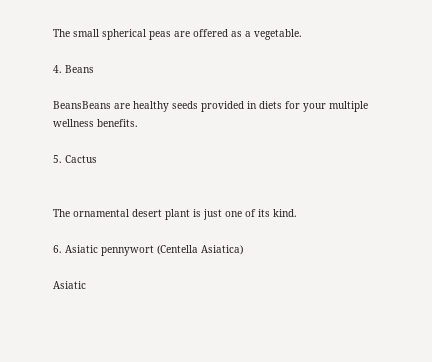The small spherical peas are offered as a vegetable.

4. Beans

BeansBeans are healthy seeds provided in diets for your multiple wellness benefits.

5. Cactus


The ornamental desert plant is just one of its kind.

6. Asiatic pennywort (Centella Asiatica)

Asiatic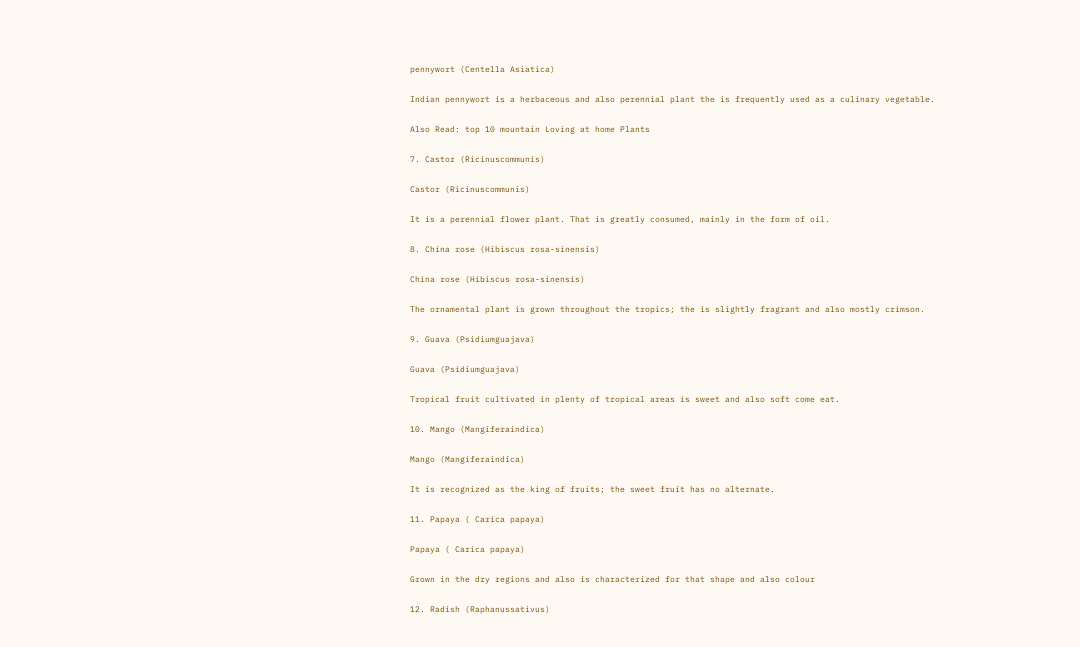pennywort (Centella Asiatica)

Indian pennywort is a herbaceous and also perennial plant the is frequently used as a culinary vegetable.

Also Read: top 10 mountain Loving at home Plants

7. Castor (Ricinuscommunis)

Castor (Ricinuscommunis)

It is a perennial flower plant. That is greatly consumed, mainly in the form of oil.

8. China rose (Hibiscus rosa-sinensis)

China rose (Hibiscus rosa-sinensis)

The ornamental plant is grown throughout the tropics; the is slightly fragrant and also mostly crimson.

9. Guava (Psidiumguajava)

Guava (Psidiumguajava)

Tropical fruit cultivated in plenty of tropical areas is sweet and also soft come eat.

10. Mango (Mangiferaindica)

Mango (Mangiferaindica)

It is recognized as the king of fruits; the sweet fruit has no alternate.

11. Papaya ( Carica papaya)

Papaya ( Carica papaya)

Grown in the dry regions and also is characterized for that shape and also colour

12. Radish (Raphanussativus)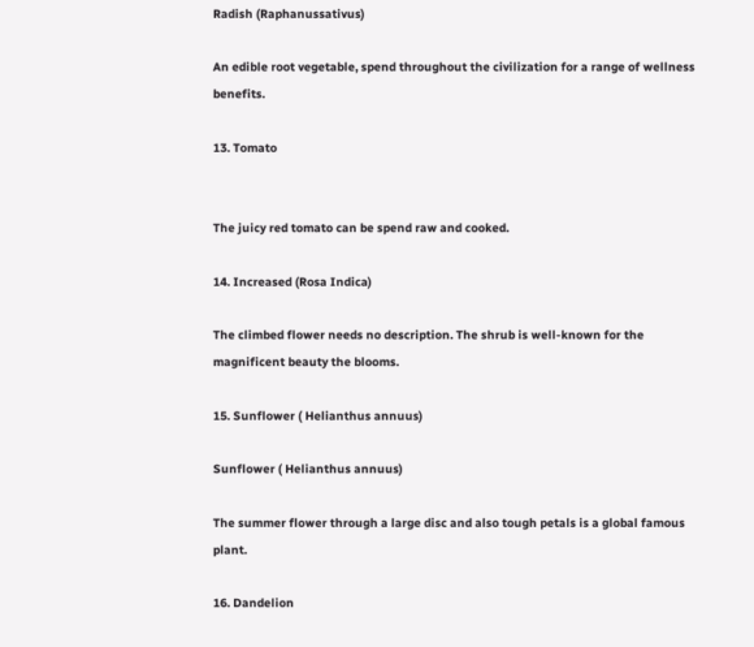Radish (Raphanussativus)

An edible root vegetable, spend throughout the civilization for a range of wellness benefits.

13. Tomato


The juicy red tomato can be spend raw and cooked.

14. Increased (Rosa Indica)

The climbed flower needs no description. The shrub is well-known for the magnificent beauty the blooms.

15. Sunflower ( Helianthus annuus)

Sunflower ( Helianthus annuus)

The summer flower through a large disc and also tough petals is a global famous plant.

16. Dandelion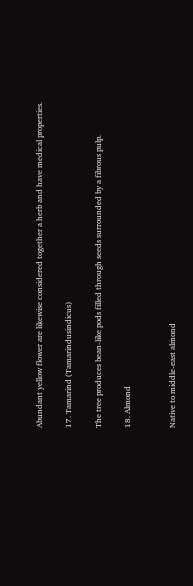Abundant yellow flower are likewise considered together a herb and have medical properties.

17. Tamarind (Tamarindusindicus)

The tree produces bean-like pods filled through seeds surrounded by a fibrous pulp.

18. Almond


Native to middle-east almond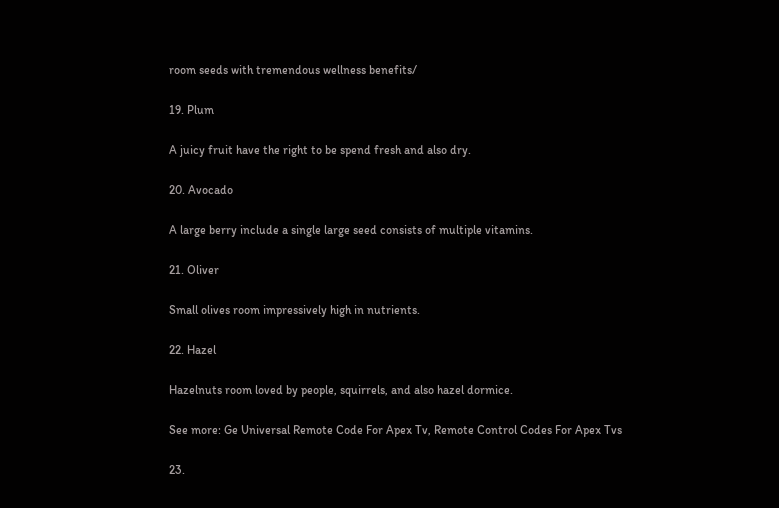room seeds with tremendous wellness benefits/

19. Plum

A juicy fruit have the right to be spend fresh and also dry.

20. Avocado

A large berry include a single large seed consists of multiple vitamins.

21. Oliver

Small olives room impressively high in nutrients.

22. Hazel

Hazelnuts room loved by people, squirrels, and also hazel dormice.

See more: Ge Universal Remote Code For Apex Tv, Remote Control Codes For Apex Tvs

23.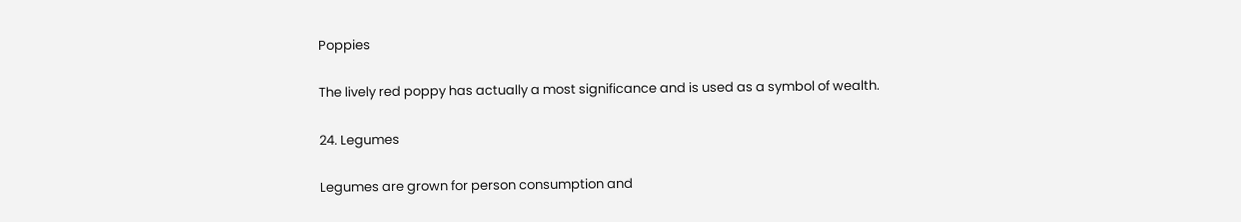Poppies

The lively red poppy has actually a most significance and is used as a symbol of wealth.

24. Legumes

Legumes are grown for person consumption and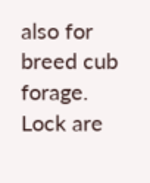also for breed cub forage. Lock are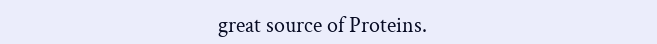great source of Proteins.